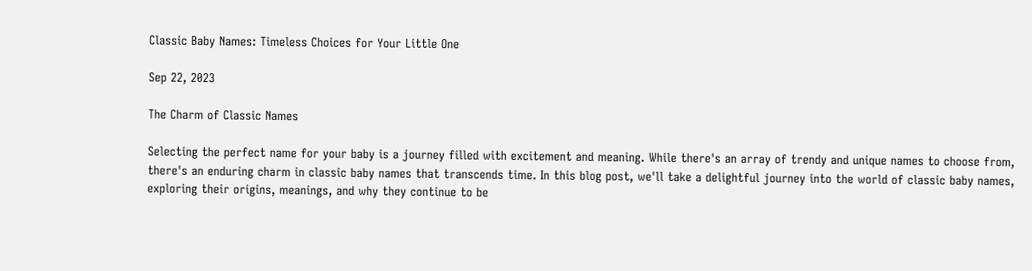Classic Baby Names: Timeless Choices for Your Little One

Sep 22, 2023

The Charm of Classic Names

Selecting the perfect name for your baby is a journey filled with excitement and meaning. While there's an array of trendy and unique names to choose from, there's an enduring charm in classic baby names that transcends time. In this blog post, we'll take a delightful journey into the world of classic baby names, exploring their origins, meanings, and why they continue to be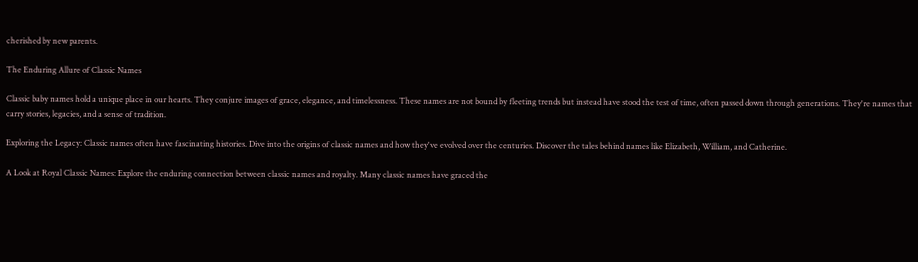cherished by new parents.

The Enduring Allure of Classic Names

Classic baby names hold a unique place in our hearts. They conjure images of grace, elegance, and timelessness. These names are not bound by fleeting trends but instead have stood the test of time, often passed down through generations. They're names that carry stories, legacies, and a sense of tradition.

Exploring the Legacy: Classic names often have fascinating histories. Dive into the origins of classic names and how they've evolved over the centuries. Discover the tales behind names like Elizabeth, William, and Catherine.

A Look at Royal Classic Names: Explore the enduring connection between classic names and royalty. Many classic names have graced the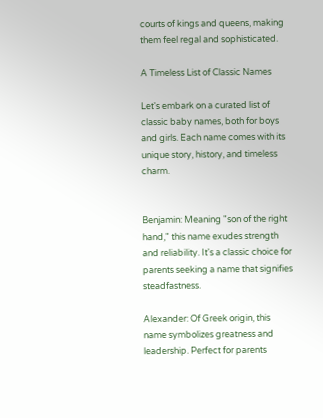courts of kings and queens, making them feel regal and sophisticated.

A Timeless List of Classic Names

Let's embark on a curated list of classic baby names, both for boys and girls. Each name comes with its unique story, history, and timeless charm.


Benjamin: Meaning "son of the right hand," this name exudes strength and reliability. It's a classic choice for parents seeking a name that signifies steadfastness.

Alexander: Of Greek origin, this name symbolizes greatness and leadership. Perfect for parents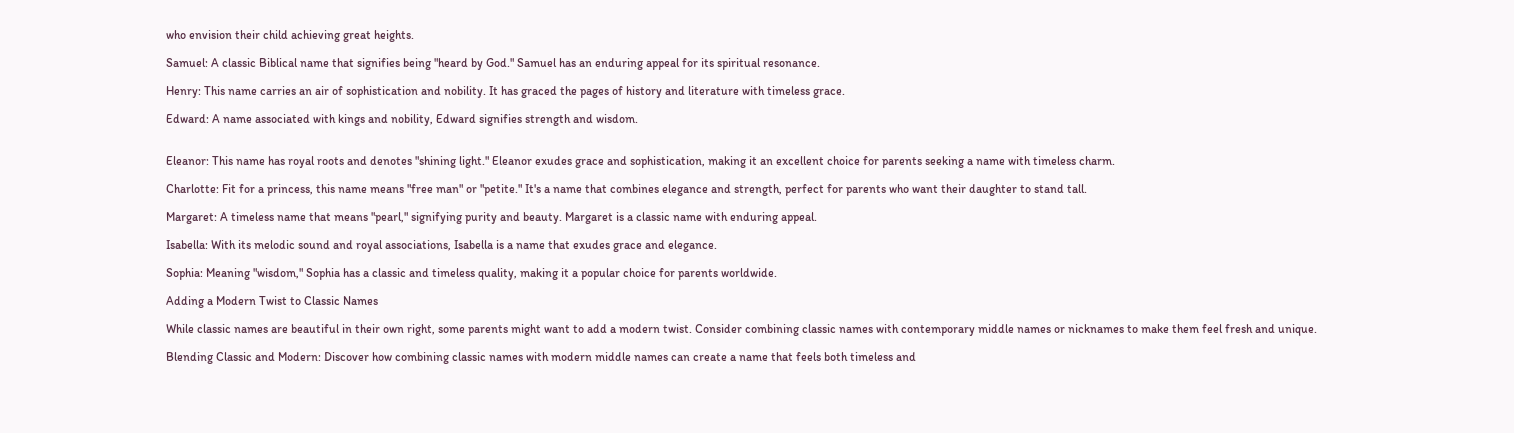who envision their child achieving great heights.

Samuel: A classic Biblical name that signifies being "heard by God." Samuel has an enduring appeal for its spiritual resonance.

Henry: This name carries an air of sophistication and nobility. It has graced the pages of history and literature with timeless grace.

Edward: A name associated with kings and nobility, Edward signifies strength and wisdom.


Eleanor: This name has royal roots and denotes "shining light." Eleanor exudes grace and sophistication, making it an excellent choice for parents seeking a name with timeless charm.

Charlotte: Fit for a princess, this name means "free man" or "petite." It's a name that combines elegance and strength, perfect for parents who want their daughter to stand tall.

Margaret: A timeless name that means "pearl," signifying purity and beauty. Margaret is a classic name with enduring appeal.

Isabella: With its melodic sound and royal associations, Isabella is a name that exudes grace and elegance.

Sophia: Meaning "wisdom," Sophia has a classic and timeless quality, making it a popular choice for parents worldwide.

Adding a Modern Twist to Classic Names

While classic names are beautiful in their own right, some parents might want to add a modern twist. Consider combining classic names with contemporary middle names or nicknames to make them feel fresh and unique.

Blending Classic and Modern: Discover how combining classic names with modern middle names can create a name that feels both timeless and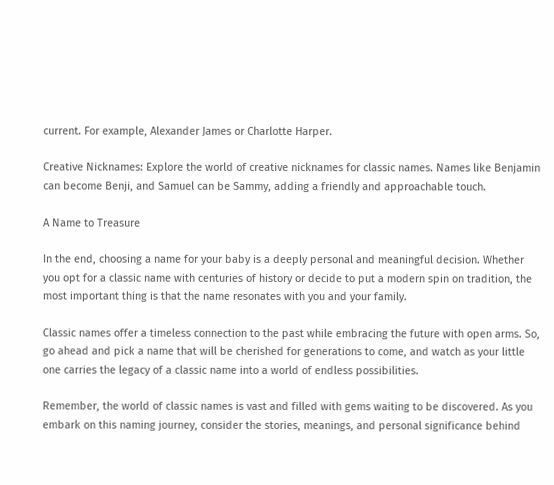current. For example, Alexander James or Charlotte Harper.

Creative Nicknames: Explore the world of creative nicknames for classic names. Names like Benjamin can become Benji, and Samuel can be Sammy, adding a friendly and approachable touch.

A Name to Treasure

In the end, choosing a name for your baby is a deeply personal and meaningful decision. Whether you opt for a classic name with centuries of history or decide to put a modern spin on tradition, the most important thing is that the name resonates with you and your family.

Classic names offer a timeless connection to the past while embracing the future with open arms. So, go ahead and pick a name that will be cherished for generations to come, and watch as your little one carries the legacy of a classic name into a world of endless possibilities.

Remember, the world of classic names is vast and filled with gems waiting to be discovered. As you embark on this naming journey, consider the stories, meanings, and personal significance behind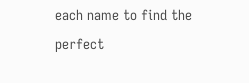each name to find the perfect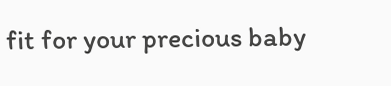fit for your precious baby